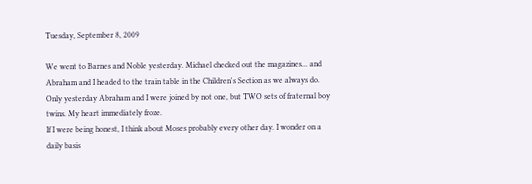Tuesday, September 8, 2009

We went to Barnes and Noble yesterday. Michael checked out the magazines... and Abraham and I headed to the train table in the Children's Section as we always do. Only yesterday Abraham and I were joined by not one, but TWO sets of fraternal boy twins. My heart immediately froze.
If I were being honest, I think about Moses probably every other day. I wonder on a daily basis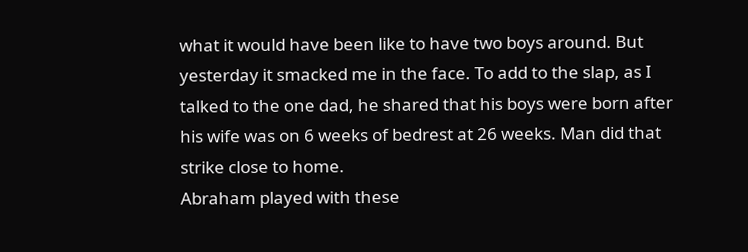what it would have been like to have two boys around. But yesterday it smacked me in the face. To add to the slap, as I talked to the one dad, he shared that his boys were born after his wife was on 6 weeks of bedrest at 26 weeks. Man did that strike close to home.
Abraham played with these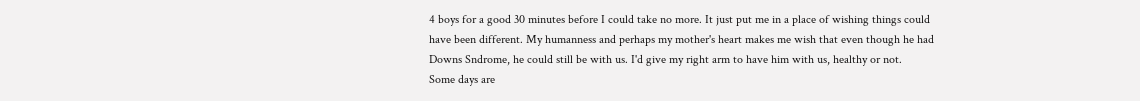4 boys for a good 30 minutes before I could take no more. It just put me in a place of wishing things could have been different. My humanness and perhaps my mother's heart makes me wish that even though he had Downs Sndrome, he could still be with us. I'd give my right arm to have him with us, healthy or not.
Some days are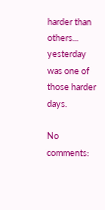harder than others... yesterday was one of those harder days.

No comments: